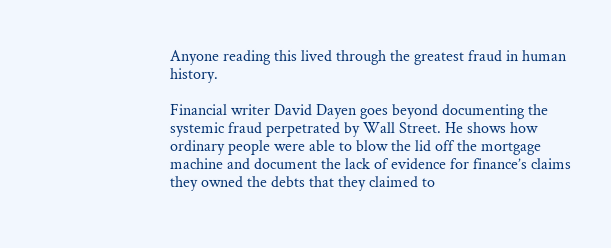Anyone reading this lived through the greatest fraud in human history.

Financial writer David Dayen goes beyond documenting the systemic fraud perpetrated by Wall Street. He shows how ordinary people were able to blow the lid off the mortgage machine and document the lack of evidence for finance’s claims they owned the debts that they claimed to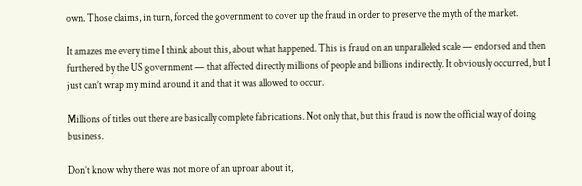own. Those claims, in turn, forced the government to cover up the fraud in order to preserve the myth of the market.

It amazes me every time I think about this, about what happened. This is fraud on an unparalleled scale — endorsed and then furthered by the US government — that affected directly millions of people and billions indirectly. It obviously occurred, but I just can’t wrap my mind around it and that it was allowed to occur.

Millions of titles out there are basically complete fabrications. Not only that, but this fraud is now the official way of doing business.

Don’t know why there was not more of an uproar about it,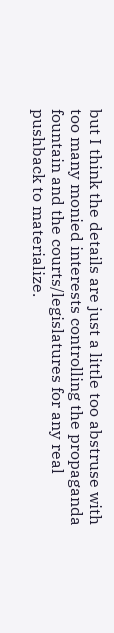but I think the details are just a little too abstruse with too many monied interests controlling the propaganda fountain and the courts/legislatures for any real pushback to materialize.